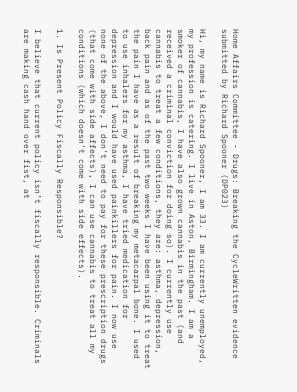Home Affairs Committee - Drugs: Breaking the CycleWritten evidence submitted by Richard Spooner (DP023)

Hi, my name is Richard Spooner, I am 33. I am currently unemployed, my profession is catering. I live in Aston, Birmingham. I am a smoker of cannabis, I have also grown cannabis in the past (and received a criminal conviction for doing so). I currently use cannabis to treat a few conditions, they are: asthma, depression, back pain and as of the past two weeks I have been using it to treat the pain I have as a result of breaking my metacarpal bone. I used to use inhalers for my asthma, I have tried medication for depression and I would have used painkillers for pain. I now use none of the above, I don’t need to pay for these prescription drugs (that come with side affects), I can use cannabis to treat all my conditions (which doesn’t come with side effects).

1. Is Present Policy Fiscally Responsible?

I believe that current policy isn’t fiscally responsible. Criminals are making cash hand over fist, at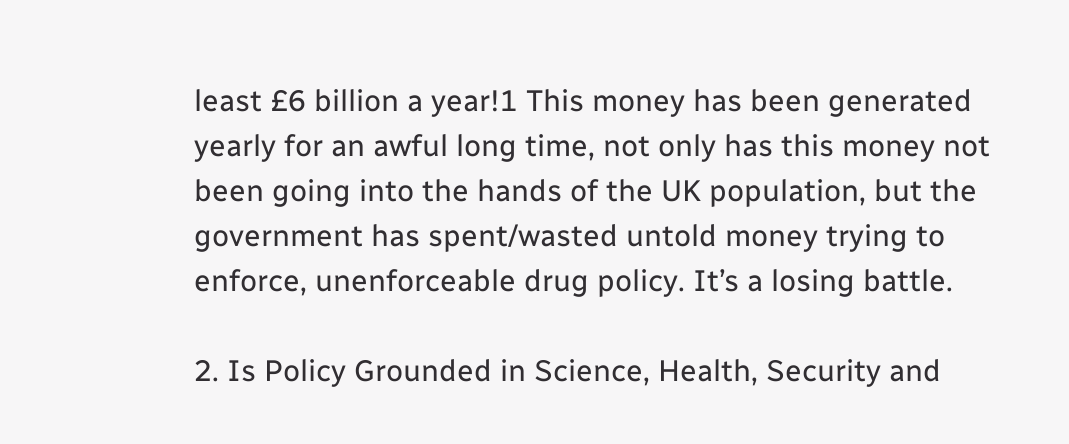least £6 billion a year!1 This money has been generated yearly for an awful long time, not only has this money not been going into the hands of the UK population, but the government has spent/wasted untold money trying to enforce, unenforceable drug policy. It’s a losing battle.

2. Is Policy Grounded in Science, Health, Security and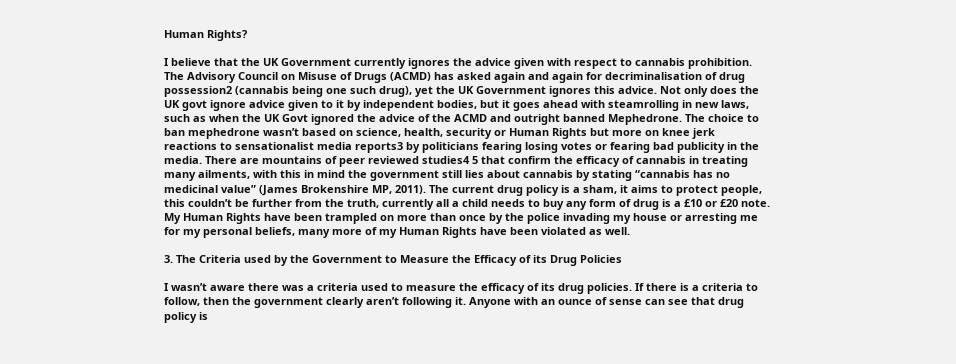Human Rights?

I believe that the UK Government currently ignores the advice given with respect to cannabis prohibition. The Advisory Council on Misuse of Drugs (ACMD) has asked again and again for decriminalisation of drug possession2 (cannabis being one such drug), yet the UK Government ignores this advice. Not only does the UK govt ignore advice given to it by independent bodies, but it goes ahead with steamrolling in new laws, such as when the UK Govt ignored the advice of the ACMD and outright banned Mephedrone. The choice to ban mephedrone wasn’t based on science, health, security or Human Rights but more on knee jerk reactions to sensationalist media reports3 by politicians fearing losing votes or fearing bad publicity in the media. There are mountains of peer reviewed studies4 5 that confirm the efficacy of cannabis in treating many ailments, with this in mind the government still lies about cannabis by stating “cannabis has no medicinal value” (James Brokenshire MP, 2011). The current drug policy is a sham, it aims to protect people, this couldn’t be further from the truth, currently all a child needs to buy any form of drug is a £10 or £20 note. My Human Rights have been trampled on more than once by the police invading my house or arresting me for my personal beliefs, many more of my Human Rights have been violated as well.

3. The Criteria used by the Government to Measure the Efficacy of its Drug Policies

I wasn’t aware there was a criteria used to measure the efficacy of its drug policies. If there is a criteria to follow, then the government clearly aren’t following it. Anyone with an ounce of sense can see that drug policy is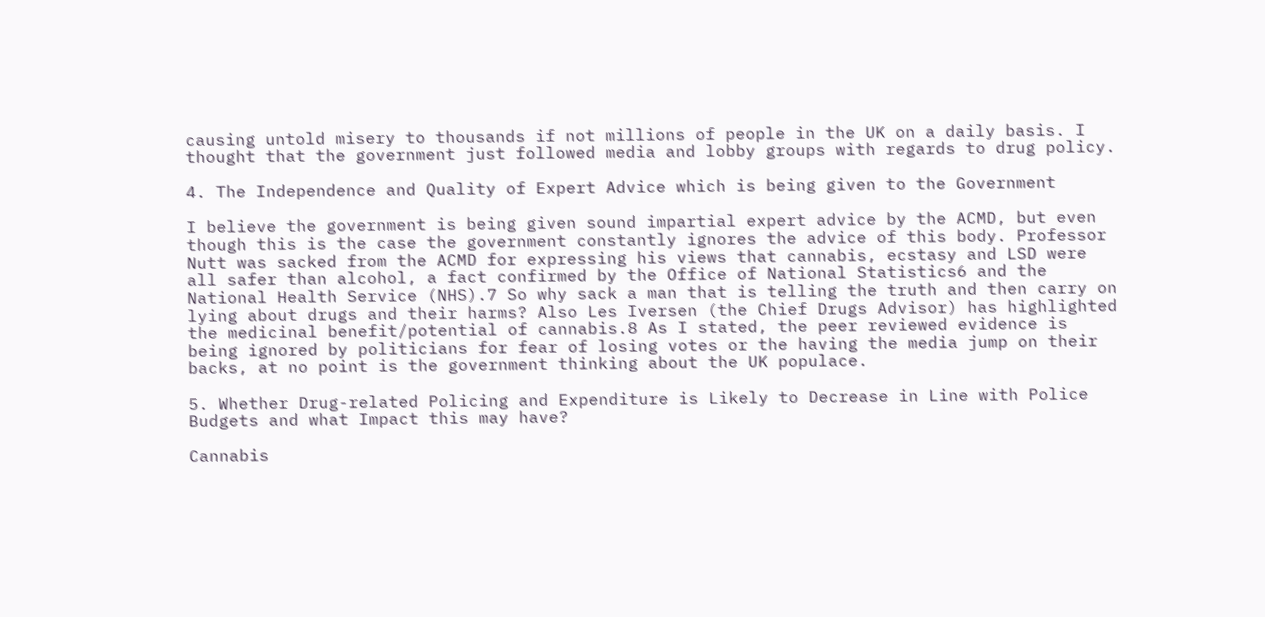causing untold misery to thousands if not millions of people in the UK on a daily basis. I thought that the government just followed media and lobby groups with regards to drug policy.

4. The Independence and Quality of Expert Advice which is being given to the Government

I believe the government is being given sound impartial expert advice by the ACMD, but even though this is the case the government constantly ignores the advice of this body. Professor Nutt was sacked from the ACMD for expressing his views that cannabis, ecstasy and LSD were all safer than alcohol, a fact confirmed by the Office of National Statistics6 and the National Health Service (NHS).7 So why sack a man that is telling the truth and then carry on lying about drugs and their harms? Also Les Iversen (the Chief Drugs Advisor) has highlighted the medicinal benefit/potential of cannabis.8 As I stated, the peer reviewed evidence is being ignored by politicians for fear of losing votes or the having the media jump on their backs, at no point is the government thinking about the UK populace.

5. Whether Drug-related Policing and Expenditure is Likely to Decrease in Line with Police Budgets and what Impact this may have?

Cannabis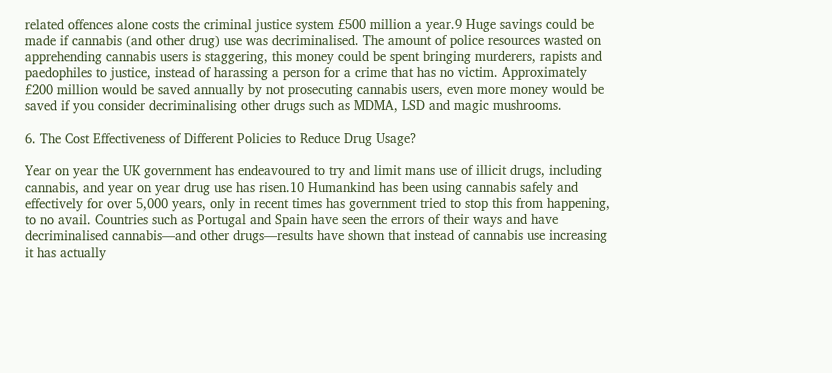related offences alone costs the criminal justice system £500 million a year.9 Huge savings could be made if cannabis (and other drug) use was decriminalised. The amount of police resources wasted on apprehending cannabis users is staggering, this money could be spent bringing murderers, rapists and paedophiles to justice, instead of harassing a person for a crime that has no victim. Approximately £200 million would be saved annually by not prosecuting cannabis users, even more money would be saved if you consider decriminalising other drugs such as MDMA, LSD and magic mushrooms.

6. The Cost Effectiveness of Different Policies to Reduce Drug Usage?

Year on year the UK government has endeavoured to try and limit mans use of illicit drugs, including cannabis, and year on year drug use has risen.10 Humankind has been using cannabis safely and effectively for over 5,000 years, only in recent times has government tried to stop this from happening, to no avail. Countries such as Portugal and Spain have seen the errors of their ways and have decriminalised cannabis—and other drugs—results have shown that instead of cannabis use increasing it has actually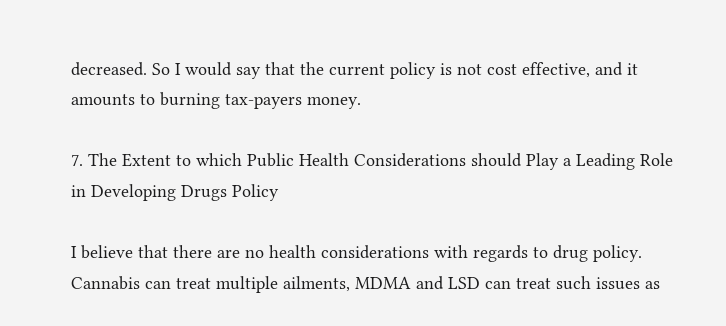decreased. So I would say that the current policy is not cost effective, and it amounts to burning tax-payers money.

7. The Extent to which Public Health Considerations should Play a Leading Role in Developing Drugs Policy

I believe that there are no health considerations with regards to drug policy. Cannabis can treat multiple ailments, MDMA and LSD can treat such issues as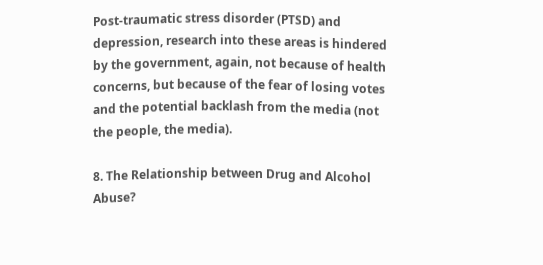Post-traumatic stress disorder (PTSD) and depression, research into these areas is hindered by the government, again, not because of health concerns, but because of the fear of losing votes and the potential backlash from the media (not the people, the media).

8. The Relationship between Drug and Alcohol Abuse?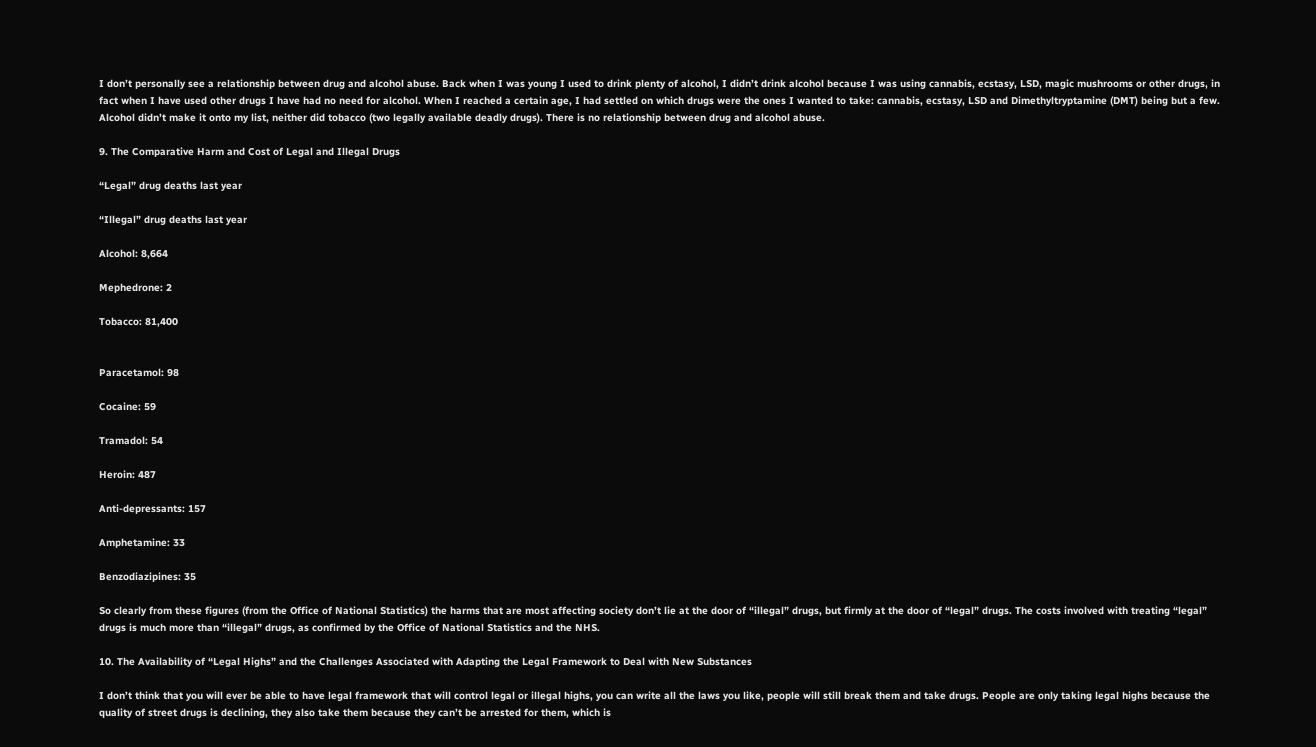I don’t personally see a relationship between drug and alcohol abuse. Back when I was young I used to drink plenty of alcohol, I didn’t drink alcohol because I was using cannabis, ecstasy, LSD, magic mushrooms or other drugs, in fact when I have used other drugs I have had no need for alcohol. When I reached a certain age, I had settled on which drugs were the ones I wanted to take: cannabis, ecstasy, LSD and Dimethyltryptamine (DMT) being but a few. Alcohol didn’t make it onto my list, neither did tobacco (two legally available deadly drugs). There is no relationship between drug and alcohol abuse.

9. The Comparative Harm and Cost of Legal and Illegal Drugs

“Legal” drug deaths last year

“Illegal” drug deaths last year

Alcohol: 8,664

Mephedrone: 2

Tobacco: 81,400


Paracetamol: 98

Cocaine: 59

Tramadol: 54

Heroin: 487

Anti-depressants: 157

Amphetamine: 33

Benzodiazipines: 35

So clearly from these figures (from the Office of National Statistics) the harms that are most affecting society don’t lie at the door of “illegal” drugs, but firmly at the door of “legal” drugs. The costs involved with treating “legal” drugs is much more than “illegal” drugs, as confirmed by the Office of National Statistics and the NHS.

10. The Availability of “Legal Highs” and the Challenges Associated with Adapting the Legal Framework to Deal with New Substances

I don’t think that you will ever be able to have legal framework that will control legal or illegal highs, you can write all the laws you like, people will still break them and take drugs. People are only taking legal highs because the quality of street drugs is declining, they also take them because they can’t be arrested for them, which is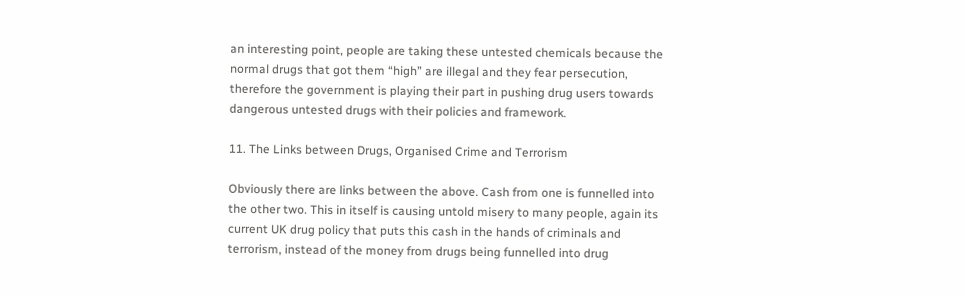an interesting point, people are taking these untested chemicals because the normal drugs that got them “high” are illegal and they fear persecution, therefore the government is playing their part in pushing drug users towards dangerous untested drugs with their policies and framework.

11. The Links between Drugs, Organised Crime and Terrorism

Obviously there are links between the above. Cash from one is funnelled into the other two. This in itself is causing untold misery to many people, again its current UK drug policy that puts this cash in the hands of criminals and terrorism, instead of the money from drugs being funnelled into drug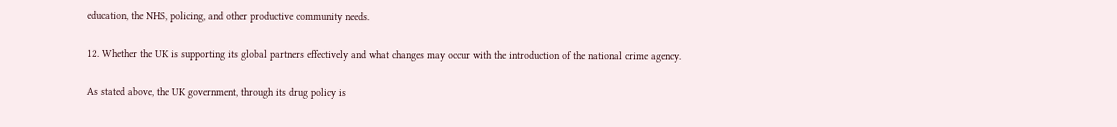education, the NHS, policing, and other productive community needs.

12. Whether the UK is supporting its global partners effectively and what changes may occur with the introduction of the national crime agency.

As stated above, the UK government, through its drug policy is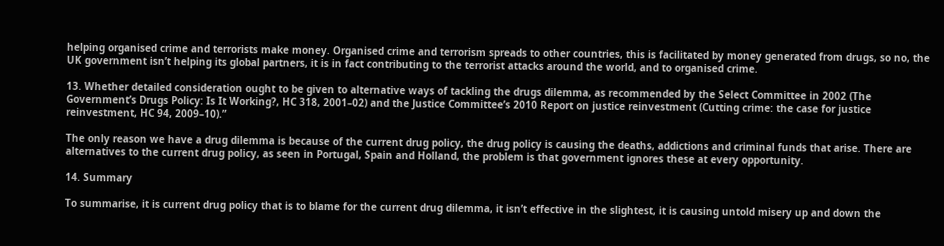helping organised crime and terrorists make money. Organised crime and terrorism spreads to other countries, this is facilitated by money generated from drugs, so no, the UK government isn’t helping its global partners, it is in fact contributing to the terrorist attacks around the world, and to organised crime.

13. Whether detailed consideration ought to be given to alternative ways of tackling the drugs dilemma, as recommended by the Select Committee in 2002 (The Government’s Drugs Policy: Is It Working?, HC 318, 2001–02) and the Justice Committee’s 2010 Report on justice reinvestment (Cutting crime: the case for justice reinvestment, HC 94, 2009–10).”

The only reason we have a drug dilemma is because of the current drug policy, the drug policy is causing the deaths, addictions and criminal funds that arise. There are alternatives to the current drug policy, as seen in Portugal, Spain and Holland, the problem is that government ignores these at every opportunity.

14. Summary

To summarise, it is current drug policy that is to blame for the current drug dilemma, it isn’t effective in the slightest, it is causing untold misery up and down the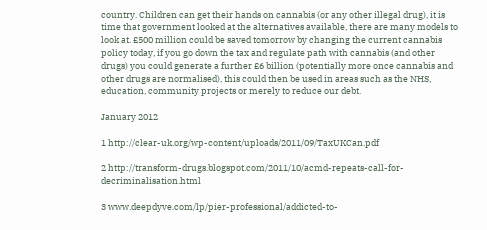country. Children can get their hands on cannabis (or any other illegal drug), it is time that government looked at the alternatives available, there are many models to look at. £500 million could be saved tomorrow by changing the current cannabis policy today, if you go down the tax and regulate path with cannabis (and other drugs) you could generate a further £6 billion (potentially more once cannabis and other drugs are normalised), this could then be used in areas such as the NHS, education, community projects or merely to reduce our debt.

January 2012

1 http://clear-uk.org/wp-content/uploads/2011/09/TaxUKCan.pdf

2 http://transform-drugs.blogspot.com/2011/10/acmd-repeats-call-for-decriminalisation.html

3 www.deepdyve.com/lp/pier-professional/addicted-to-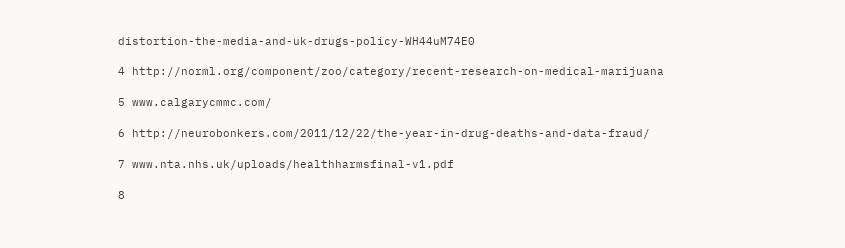distortion-the-media-and-uk-drugs-policy-WH44uM74E0

4 http://norml.org/component/zoo/category/recent-research-on-medical-marijuana

5 www.calgarycmmc.com/

6 http://neurobonkers.com/2011/12/22/the-year-in-drug-deaths-and-data-fraud/

7 www.nta.nhs.uk/uploads/healthharmsfinal-v1.pdf

8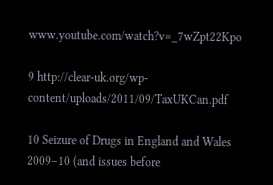www.youtube.com/watch?v=_7wZpt22Kpo

9 http://clear-uk.org/wp-content/uploads/2011/09/TaxUKCan.pdf

10 Seizure of Drugs in England and Wales 2009–10 (and issues before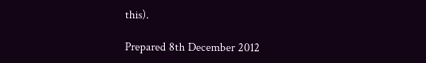this).

Prepared 8th December 2012